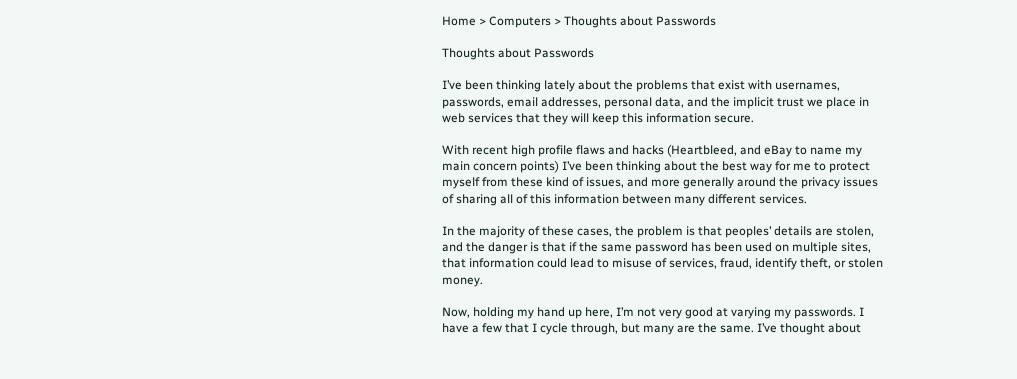Home > Computers > Thoughts about Passwords

Thoughts about Passwords

I’ve been thinking lately about the problems that exist with usernames, passwords, email addresses, personal data, and the implicit trust we place in web services that they will keep this information secure.

With recent high profile flaws and hacks (Heartbleed, and eBay to name my main concern points) I’ve been thinking about the best way for me to protect myself from these kind of issues, and more generally around the privacy issues of sharing all of this information between many different services.

In the majority of these cases, the problem is that peoples’ details are stolen, and the danger is that if the same password has been used on multiple sites, that information could lead to misuse of services, fraud, identify theft, or stolen money.

Now, holding my hand up here, I’m not very good at varying my passwords. I have a few that I cycle through, but many are the same. I’ve thought about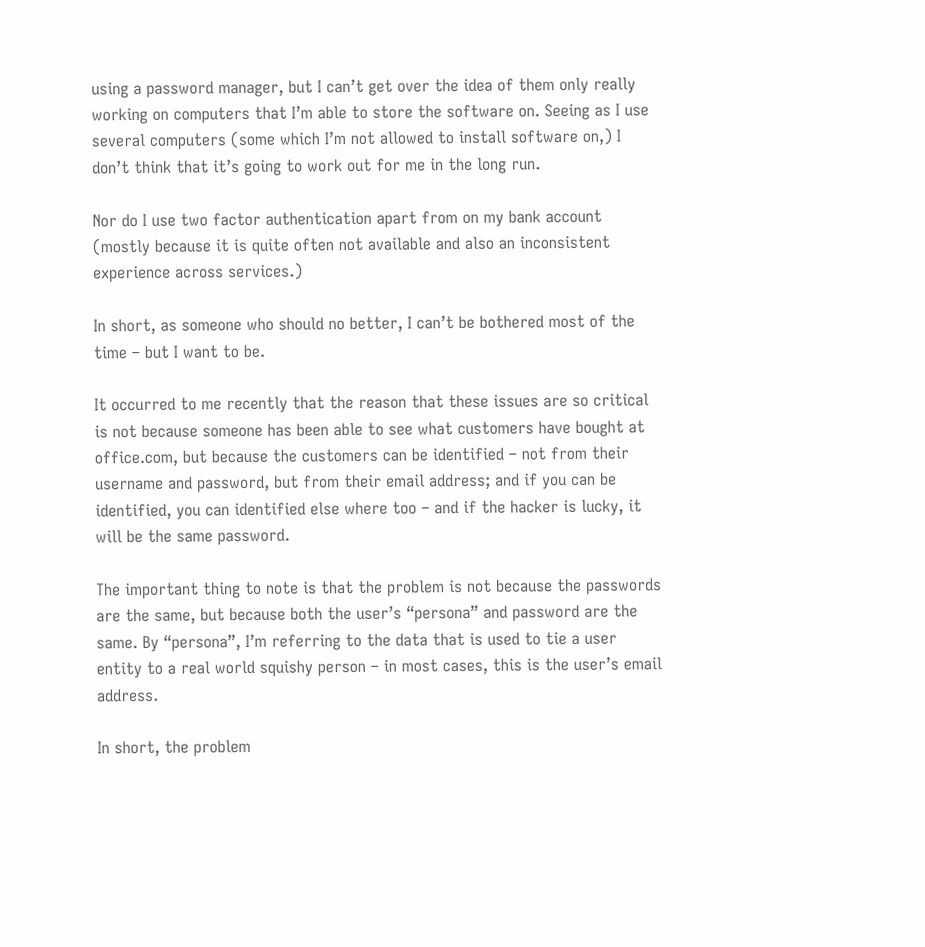using a password manager, but I can’t get over the idea of them only really working on computers that I’m able to store the software on. Seeing as I use several computers (some which I’m not allowed to install software on,) I don’t think that it’s going to work out for me in the long run.

Nor do I use two factor authentication apart from on my bank account (mostly because it is quite often not available and also an inconsistent experience across services.)

In short, as someone who should no better, I can’t be bothered most of the time – but I want to be.

It occurred to me recently that the reason that these issues are so critical is not because someone has been able to see what customers have bought at office.com, but because the customers can be identified – not from their username and password, but from their email address; and if you can be identified, you can identified else where too – and if the hacker is lucky, it will be the same password.

The important thing to note is that the problem is not because the passwords are the same, but because both the user’s “persona” and password are the same. By “persona”, I’m referring to the data that is used to tie a user entity to a real world squishy person – in most cases, this is the user’s email address.

In short, the problem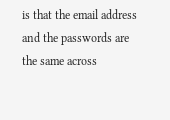is that the email address and the passwords are the same across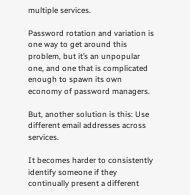multiple services.

Password rotation and variation is one way to get around this problem, but it’s an unpopular one, and one that is complicated enough to spawn its own economy of password managers.

But, another solution is this: Use different email addresses across services.

It becomes harder to consistently identify someone if they continually present a different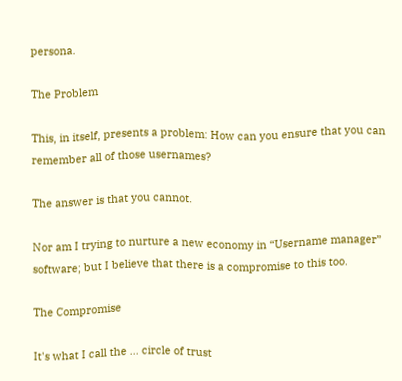persona.

The Problem

This, in itself, presents a problem: How can you ensure that you can remember all of those usernames?

The answer is that you cannot.

Nor am I trying to nurture a new economy in “Username manager” software; but I believe that there is a compromise to this too.

The Compromise

It's what I call the ... circle of trust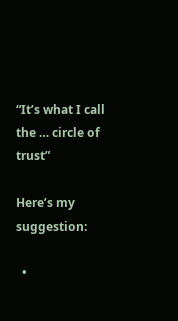“It’s what I call the … circle of trust”

Here’s my suggestion:

  •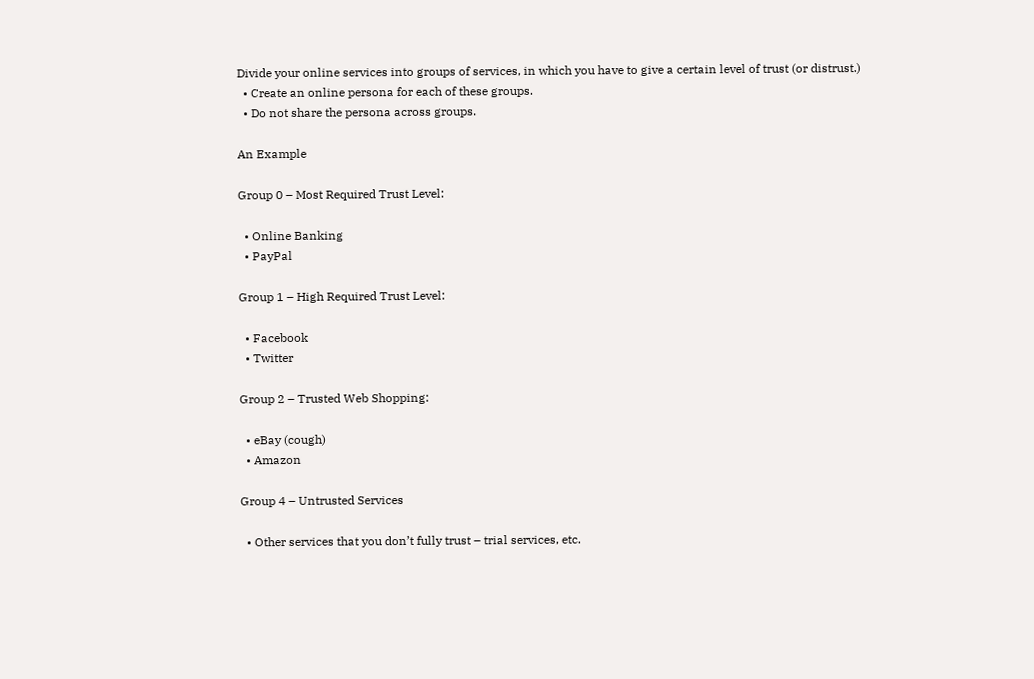Divide your online services into groups of services, in which you have to give a certain level of trust (or distrust.)
  • Create an online persona for each of these groups.
  • Do not share the persona across groups.

An Example

Group 0 – Most Required Trust Level:

  • Online Banking
  • PayPal

Group 1 – High Required Trust Level:

  • Facebook
  • Twitter

Group 2 – Trusted Web Shopping:

  • eBay (cough)
  • Amazon

Group 4 – Untrusted Services

  • Other services that you don’t fully trust – trial services, etc.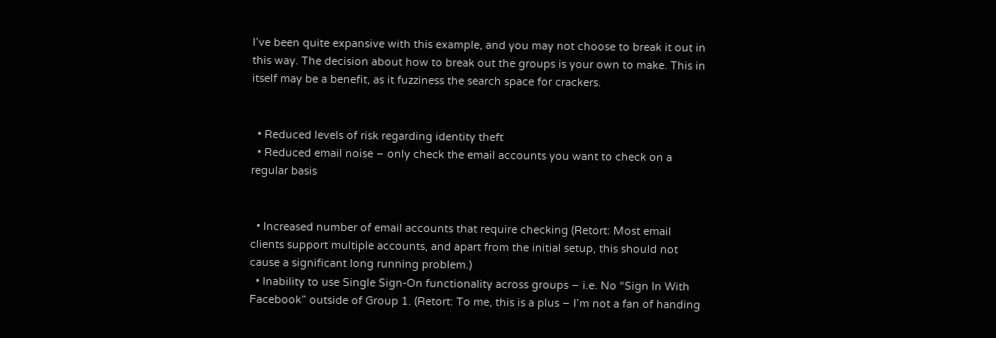I’ve been quite expansive with this example, and you may not choose to break it out in this way. The decision about how to break out the groups is your own to make. This in itself may be a benefit, as it fuzziness the search space for crackers.


  • Reduced levels of risk regarding identity theft
  • Reduced email noise – only check the email accounts you want to check on a regular basis


  • Increased number of email accounts that require checking (Retort: Most email clients support multiple accounts, and apart from the initial setup, this should not cause a significant long running problem.)
  • Inability to use Single Sign-On functionality across groups – i.e. No “Sign In With Facebook” outside of Group 1. (Retort: To me, this is a plus – I’m not a fan of handing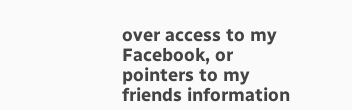over access to my Facebook, or pointers to my friends information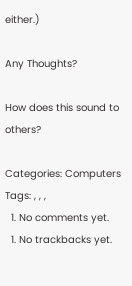either.)

Any Thoughts?

How does this sound to others?

Categories: Computers Tags: , , ,
  1. No comments yet.
  1. No trackbacks yet.